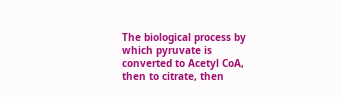The biological process by which pyruvate is converted to Acetyl CoA, then to citrate, then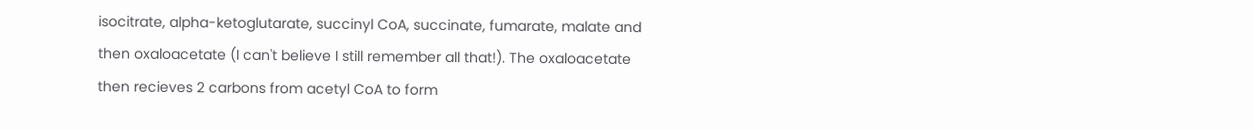isocitrate, alpha-ketoglutarate, succinyl CoA, succinate, fumarate, malate and then oxaloacetate (I can't believe I still remember all that!). The oxaloacetate then recieves 2 carbons from acetyl CoA to form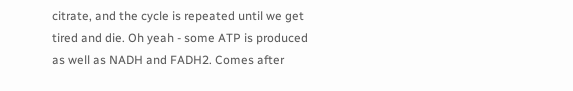citrate, and the cycle is repeated until we get tired and die. Oh yeah - some ATP is produced as well as NADH and FADH2. Comes after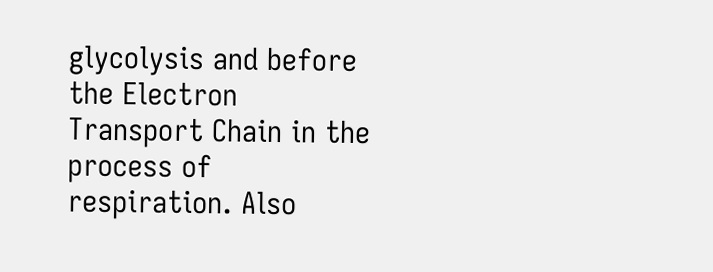glycolysis and before the Electron Transport Chain in the process of respiration. Also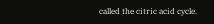called the citric acid cycle.